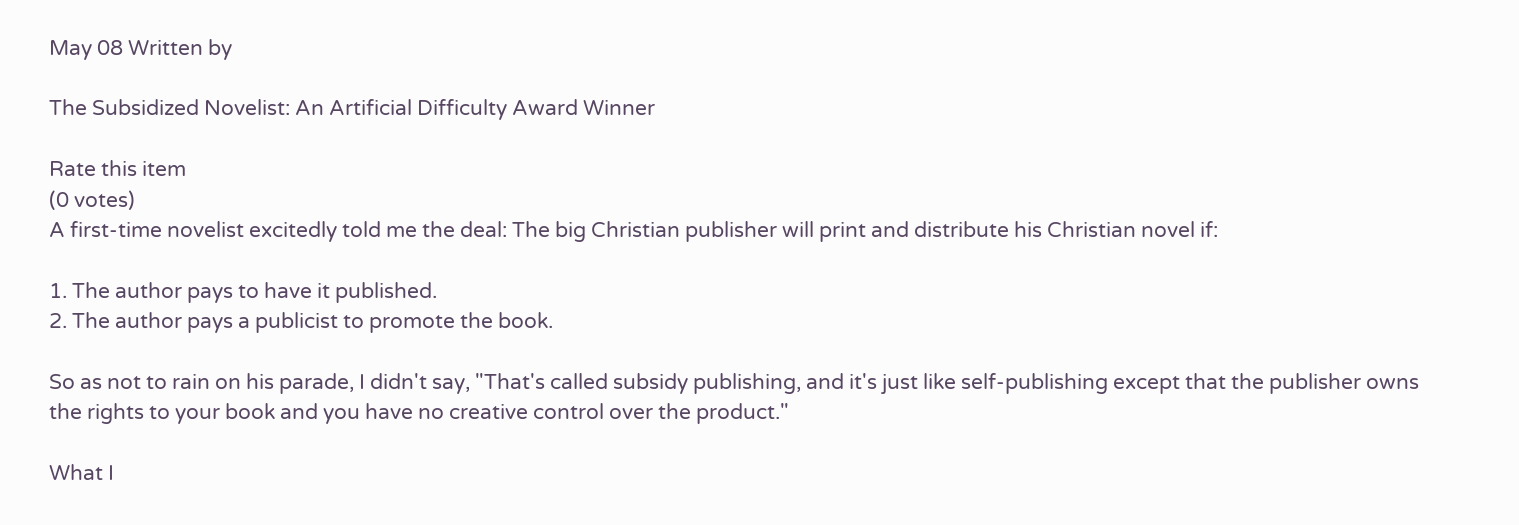May 08 Written by

The Subsidized Novelist: An Artificial Difficulty Award Winner

Rate this item
(0 votes)
A first-time novelist excitedly told me the deal: The big Christian publisher will print and distribute his Christian novel if:

1. The author pays to have it published.
2. The author pays a publicist to promote the book.

So as not to rain on his parade, I didn't say, "That's called subsidy publishing, and it's just like self-publishing except that the publisher owns the rights to your book and you have no creative control over the product."

What I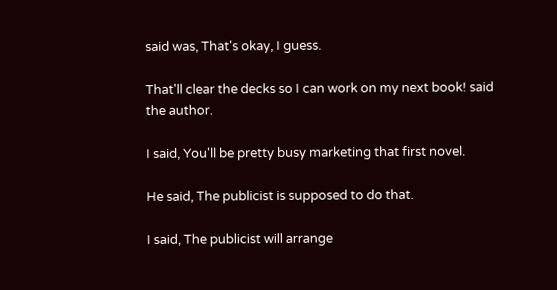said was, That's okay, I guess.

That'll clear the decks so I can work on my next book! said the author.

I said, You'll be pretty busy marketing that first novel.

He said, The publicist is supposed to do that.

I said, The publicist will arrange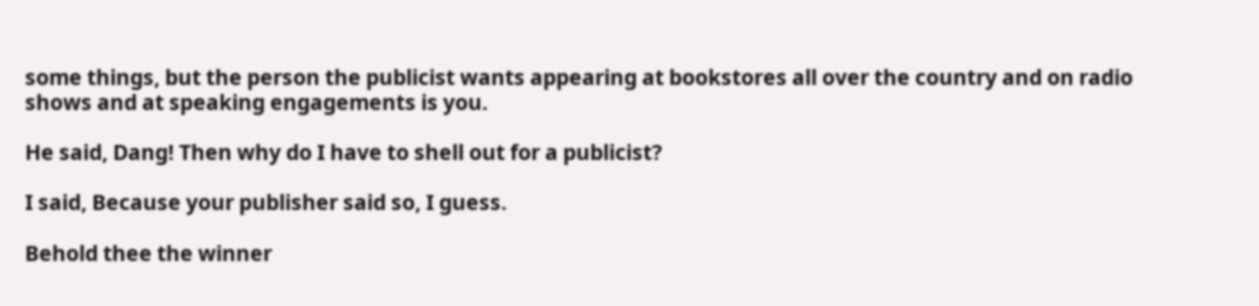some things, but the person the publicist wants appearing at bookstores all over the country and on radio shows and at speaking engagements is you.

He said, Dang! Then why do I have to shell out for a publicist?

I said, Because your publisher said so, I guess.

Behold thee the winner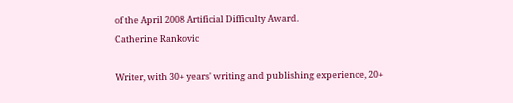of the April 2008 Artificial Difficulty Award.
Catherine Rankovic

Writer, with 30+ years' writing and publishing experience, 20+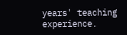years' teaching experience.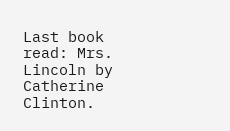Last book read: Mrs. Lincoln by Catherine Clinton.